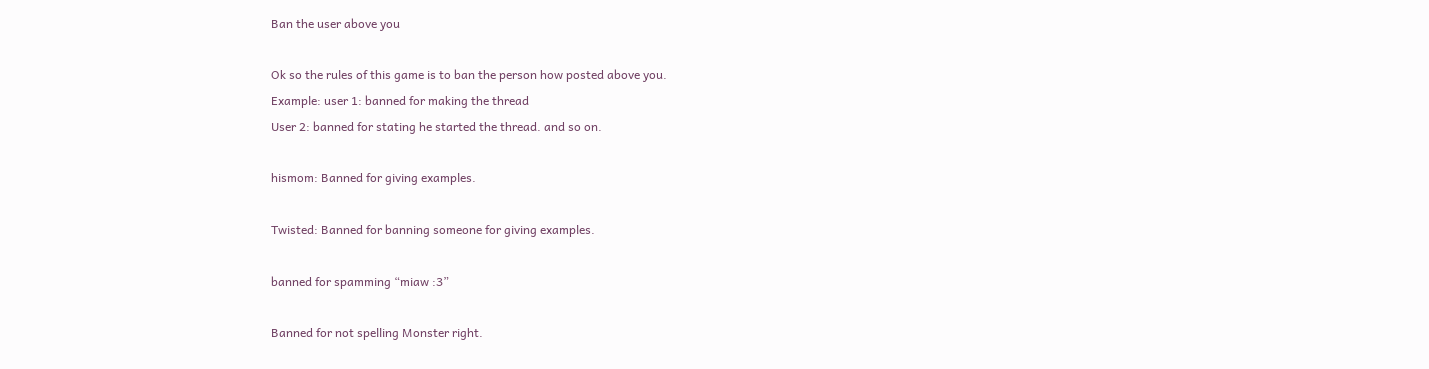Ban the user above you

Ok so the rules of this game is to ban the person how posted above you.
Example: user 1: banned for making the thread
User 2: banned for stating he started the thread. and so on.

hismom: Banned for giving examples.

Twisted: Banned for banning someone for giving examples.

banned for spamming “miaw :3”

Banned for not spelling Monster right.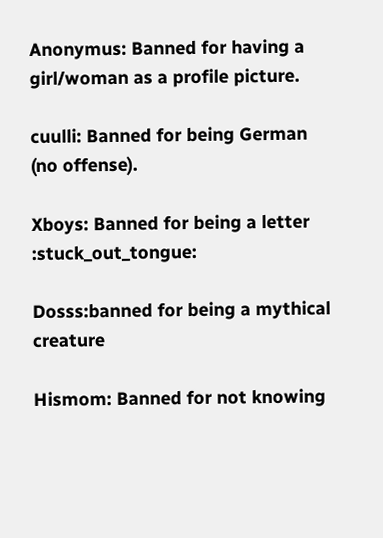Anonymus: Banned for having a girl/woman as a profile picture.

cuulli: Banned for being German (no offense).

Xboys: Banned for being a letter :stuck_out_tongue:

Dosss:banned for being a mythical creature

Hismom: Banned for not knowing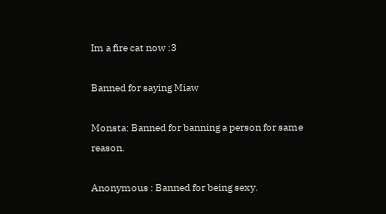Im a fire cat now :3

Banned for saying Miaw

Monsta: Banned for banning a person for same reason.

Anonymous : Banned for being sexy.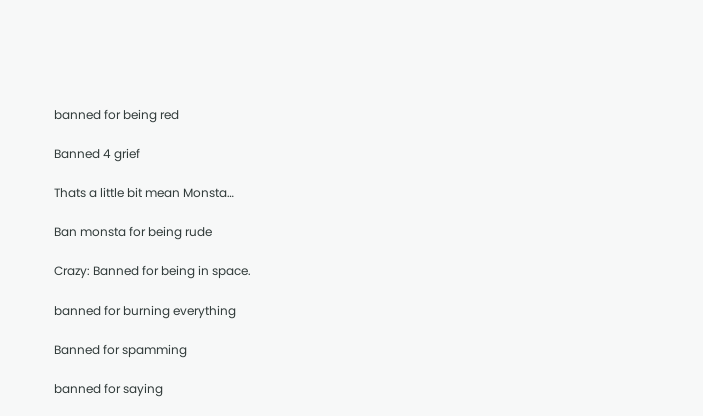banned for being red

Banned 4 grief

Thats a little bit mean Monsta…

Ban monsta for being rude

Crazy: Banned for being in space.

banned for burning everything

Banned for spamming

banned for saying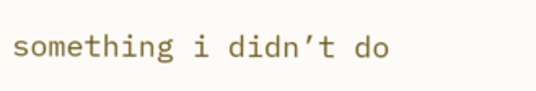something i didn’t do